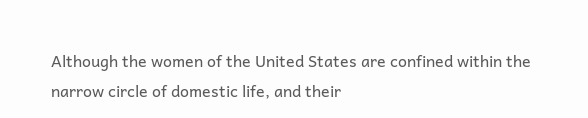Although the women of the United States are confined within the narrow circle of domestic life, and their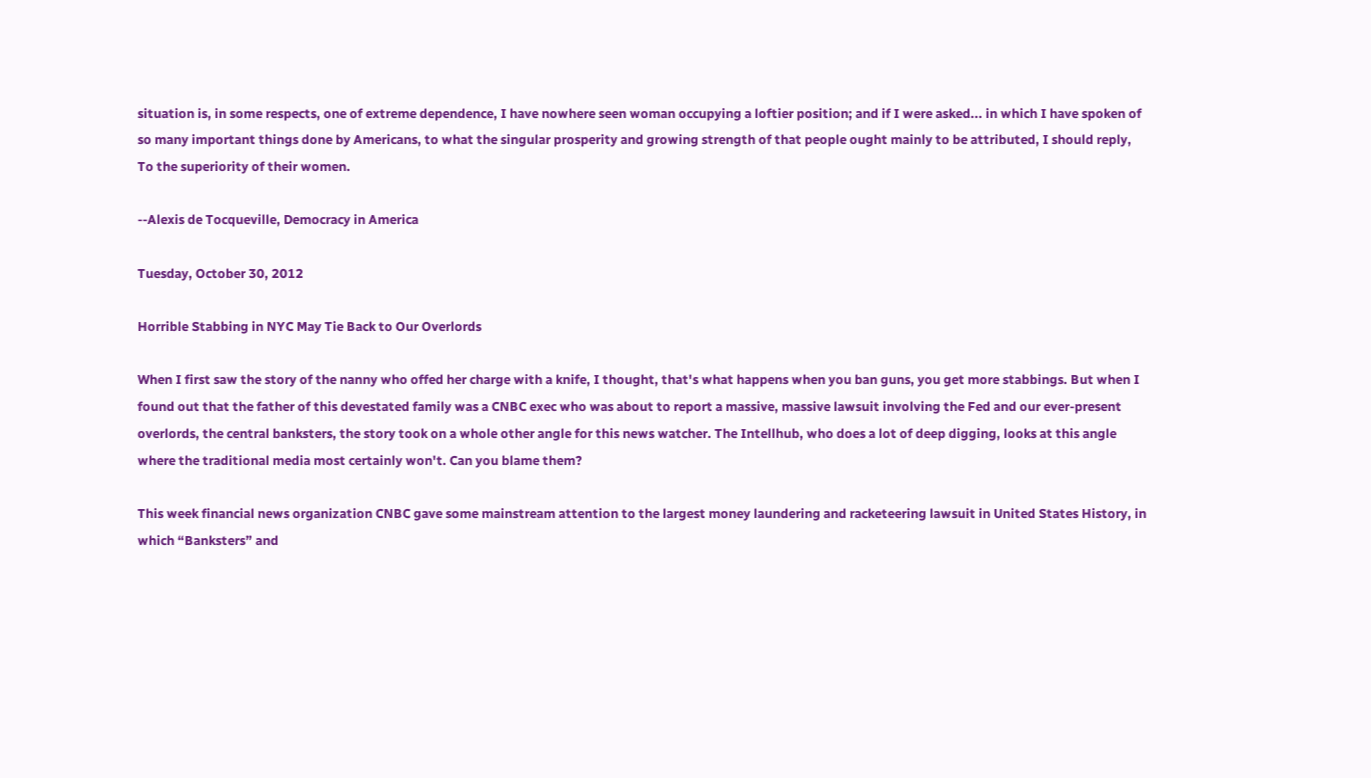situation is, in some respects, one of extreme dependence, I have nowhere seen woman occupying a loftier position; and if I were asked... in which I have spoken of so many important things done by Americans, to what the singular prosperity and growing strength of that people ought mainly to be attributed, I should reply, To the superiority of their women.

--Alexis de Tocqueville, Democracy in America

Tuesday, October 30, 2012

Horrible Stabbing in NYC May Tie Back to Our Overlords

When I first saw the story of the nanny who offed her charge with a knife, I thought, that's what happens when you ban guns, you get more stabbings. But when I found out that the father of this devestated family was a CNBC exec who was about to report a massive, massive lawsuit involving the Fed and our ever-present overlords, the central banksters, the story took on a whole other angle for this news watcher. The Intellhub, who does a lot of deep digging, looks at this angle where the traditional media most certainly won't. Can you blame them?

This week financial news organization CNBC gave some mainstream attention to the largest money laundering and racketeering lawsuit in United States History, in which “Banksters” and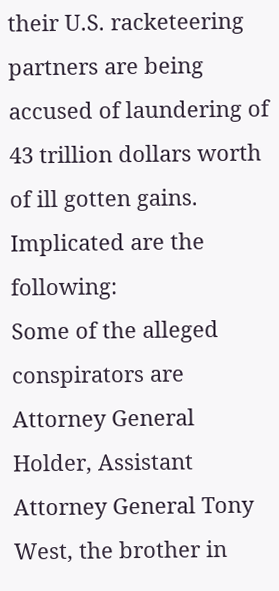their U.S. racketeering partners are being accused of laundering of 43 trillion dollars worth of ill gotten gains.
Implicated are the following:
Some of the alleged conspirators are Attorney General Holder, Assistant Attorney General Tony West, the brother in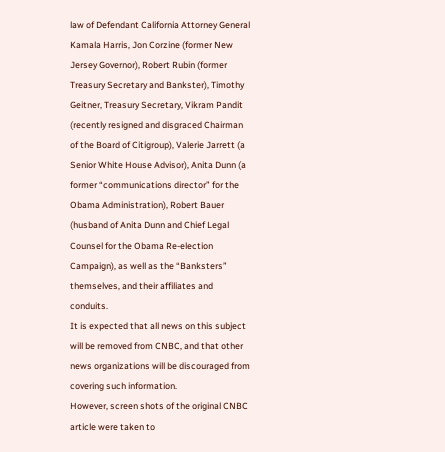law of Defendant California Attorney General Kamala Harris, Jon Corzine (former New Jersey Governor), Robert Rubin (former Treasury Secretary and Bankster), Timothy Geitner, Treasury Secretary, Vikram Pandit (recently resigned and disgraced Chairman of the Board of Citigroup), Valerie Jarrett (a Senior White House Advisor), Anita Dunn (a former “communications director” for the Obama Administration), Robert Bauer (husband of Anita Dunn and Chief Legal Counsel for the Obama Re-election Campaign), as well as the “Banksters” themselves, and their affiliates and conduits.
It is expected that all news on this subject will be removed from CNBC, and that other news organizations will be discouraged from covering such information.
However, screen shots of the original CNBC article were taken to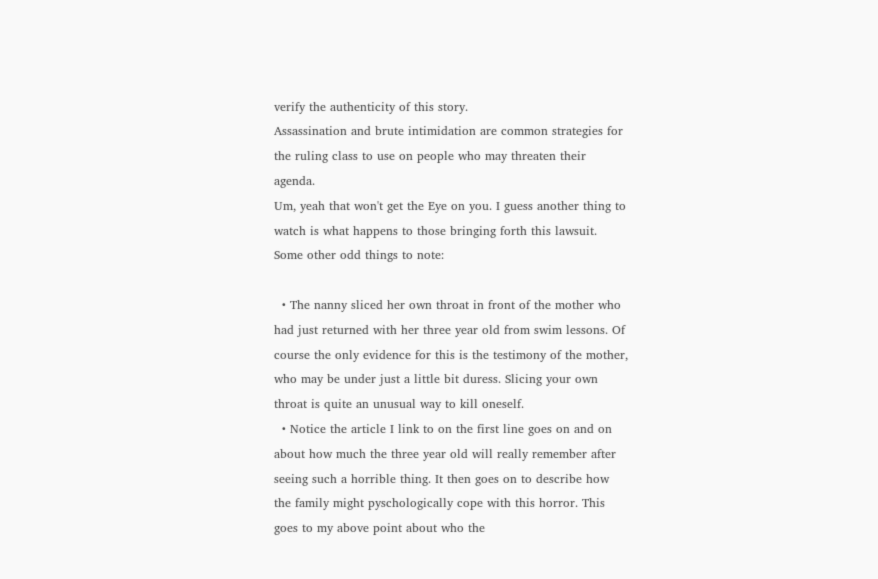verify the authenticity of this story.
Assassination and brute intimidation are common strategies for the ruling class to use on people who may threaten their agenda.
Um, yeah that won't get the Eye on you. I guess another thing to watch is what happens to those bringing forth this lawsuit. Some other odd things to note:

  • The nanny sliced her own throat in front of the mother who had just returned with her three year old from swim lessons. Of course the only evidence for this is the testimony of the mother, who may be under just a little bit duress. Slicing your own throat is quite an unusual way to kill oneself.
  • Notice the article I link to on the first line goes on and on about how much the three year old will really remember after seeing such a horrible thing. It then goes on to describe how the family might pyschologically cope with this horror. This goes to my above point about who the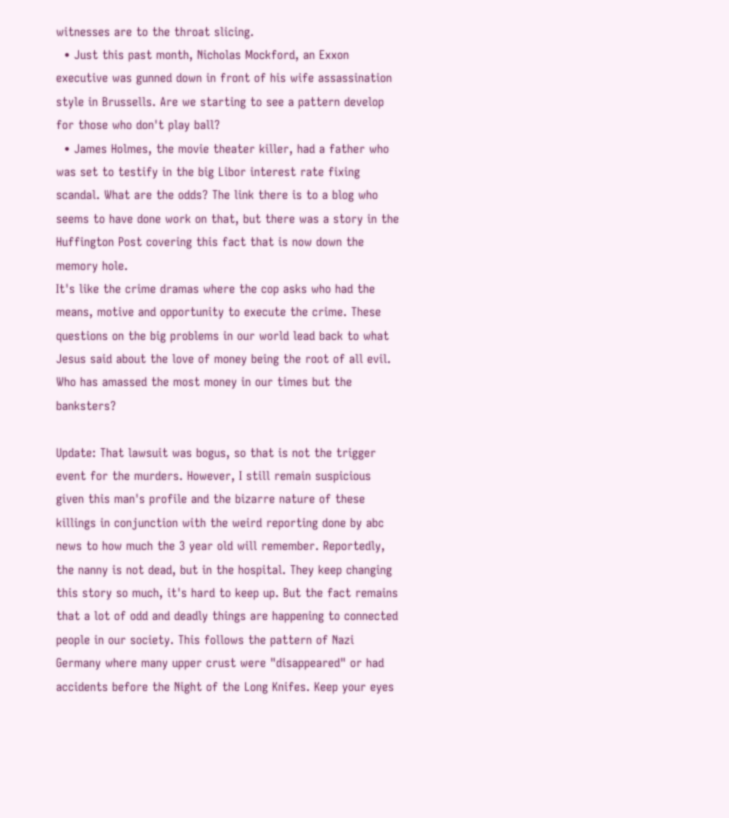witnesses are to the throat slicing.
  • Just this past month, Nicholas Mockford, an Exxon executive was gunned down in front of his wife assassination style in Brussells. Are we starting to see a pattern develop for those who don't play ball?
  • James Holmes, the movie theater killer, had a father who was set to testify in the big Libor interest rate fixing scandal. What are the odds? The link there is to a blog who seems to have done work on that, but there was a story in the Huffington Post covering this fact that is now down the memory hole.
It's like the crime dramas where the cop asks who had the means, motive and opportunity to execute the crime. These questions on the big problems in our world lead back to what Jesus said about the love of money being the root of all evil. Who has amassed the most money in our times but the banksters?

Update: That lawsuit was bogus, so that is not the trigger event for the murders. However, I still remain suspicious given this man's profile and the bizarre nature of these killings in conjunction with the weird reporting done by abc news to how much the 3 year old will remember. Reportedly, the nanny is not dead, but in the hospital. They keep changing this story so much, it's hard to keep up. But the fact remains that a lot of odd and deadly things are happening to connected people in our society. This follows the pattern of Nazi Germany where many upper crust were "disappeared" or had accidents before the Night of the Long Knifes. Keep your eyes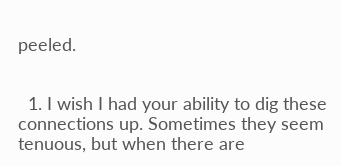peeled.


  1. I wish I had your ability to dig these connections up. Sometimes they seem tenuous, but when there are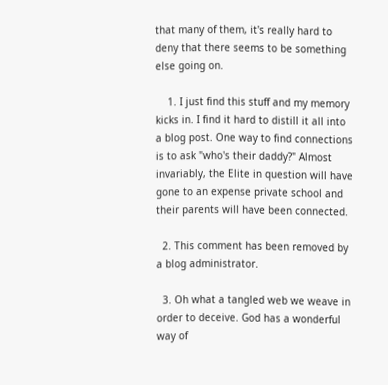that many of them, it's really hard to deny that there seems to be something else going on.

    1. I just find this stuff and my memory kicks in. I find it hard to distill it all into a blog post. One way to find connections is to ask "who's their daddy?" Almost invariably, the Elite in question will have gone to an expense private school and their parents will have been connected.

  2. This comment has been removed by a blog administrator.

  3. Oh what a tangled web we weave in order to deceive. God has a wonderful way of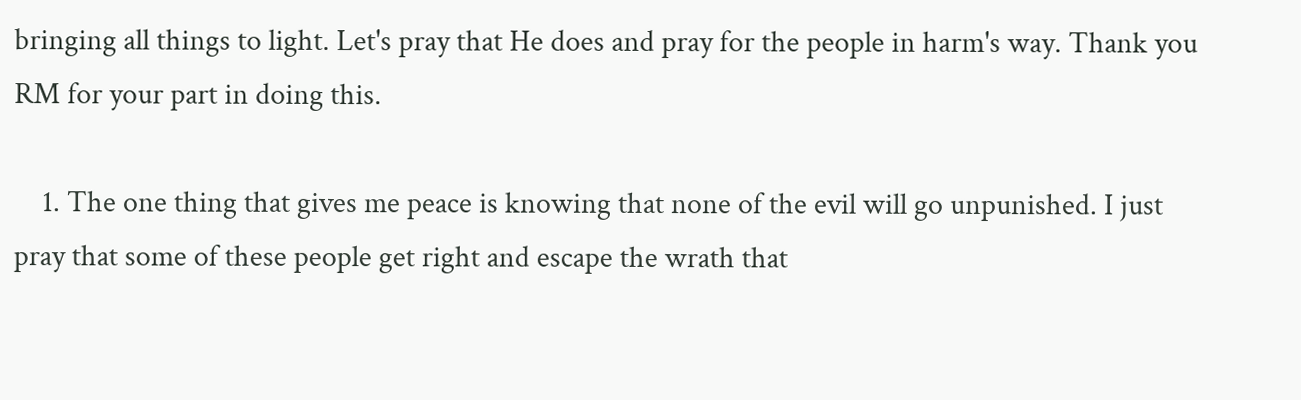bringing all things to light. Let's pray that He does and pray for the people in harm's way. Thank you RM for your part in doing this.

    1. The one thing that gives me peace is knowing that none of the evil will go unpunished. I just pray that some of these people get right and escape the wrath that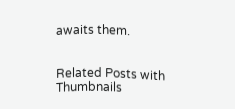awaits them.


Related Posts with Thumbnails